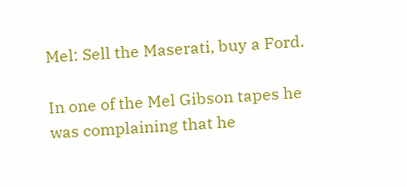Mel: Sell the Maserati, buy a Ford.

In one of the Mel Gibson tapes he was complaining that he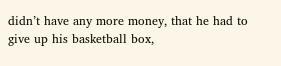didn’t have any more money, that he had to give up his basketball box,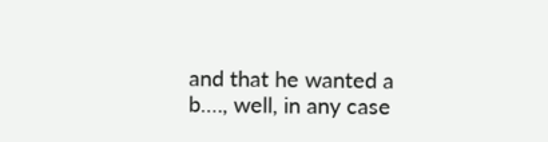and that he wanted a b…., well, in any case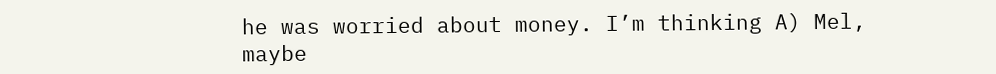he was worried about money. I’m thinking A) Mel, maybe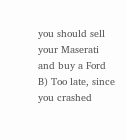you should sell your Maserati and buy a Ford B) Too late, since you crashed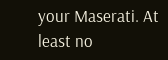your Maserati. At least no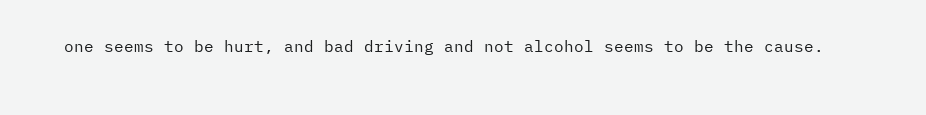one seems to be hurt, and bad driving and not alcohol seems to be the cause.